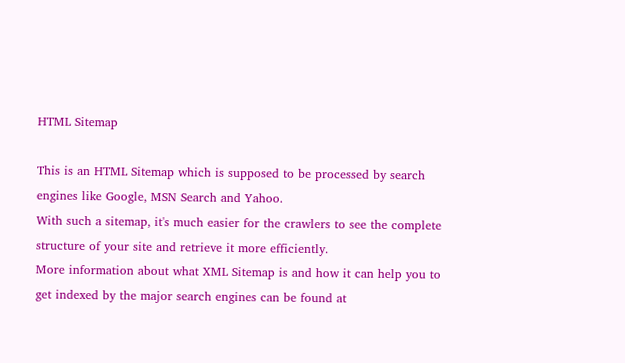HTML Sitemap

This is an HTML Sitemap which is supposed to be processed by search engines like Google, MSN Search and Yahoo.
With such a sitemap, it's much easier for the crawlers to see the complete structure of your site and retrieve it more efficiently.
More information about what XML Sitemap is and how it can help you to get indexed by the major search engines can be found at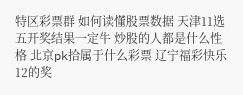特区彩票群 如何读懂股票数据 天津11选五开奖结果一定牛 炒股的人都是什么性格 北京pk拾属于什么彩票 辽宁福彩快乐12的奖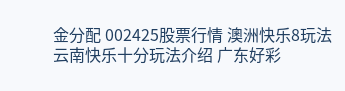金分配 002425股票行情 澳洲快乐8玩法 云南快乐十分玩法介绍 广东好彩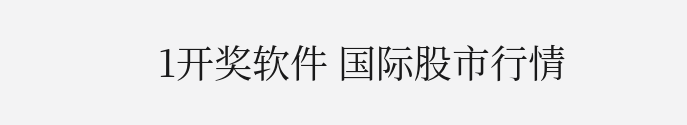1开奖软件 国际股市行情